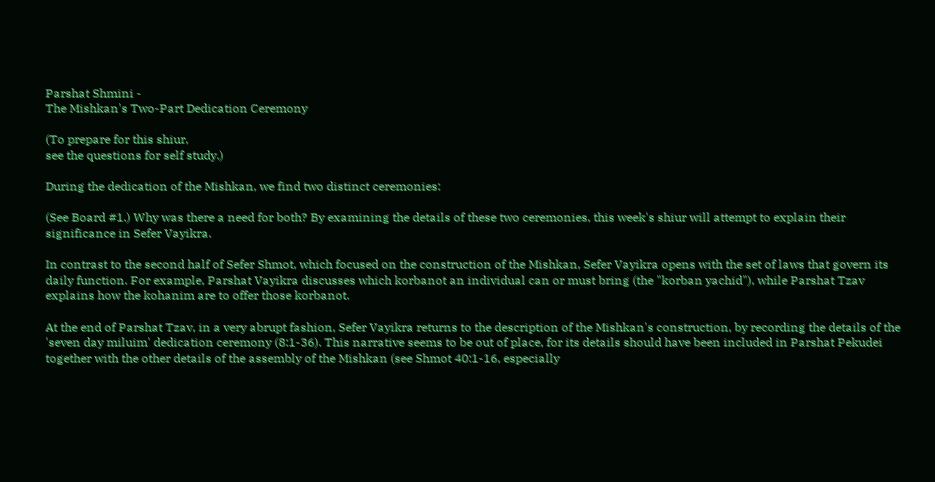Parshat Shmini -
The Mishkan's Two-Part Dedication Ceremony

(To prepare for this shiur,
see the questions for self study.)

During the dedication of the Mishkan, we find two distinct ceremonies:

(See Board #1.) Why was there a need for both? By examining the details of these two ceremonies, this week's shiur will attempt to explain their significance in Sefer Vayikra.

In contrast to the second half of Sefer Shmot, which focused on the construction of the Mishkan, Sefer Vayikra opens with the set of laws that govern its daily function. For example, Parshat Vayikra discusses which korbanot an individual can or must bring (the "korban yachid"), while Parshat Tzav explains how the kohanim are to offer those korbanot.

At the end of Parshat Tzav, in a very abrupt fashion, Sefer Vayikra returns to the description of the Mishkan's construction, by recording the details of the 'seven day miluim' dedication ceremony (8:1-36). This narrative seems to be out of place, for its details should have been included in Parshat Pekudei together with the other details of the assembly of the Mishkan (see Shmot 40:1-16, especially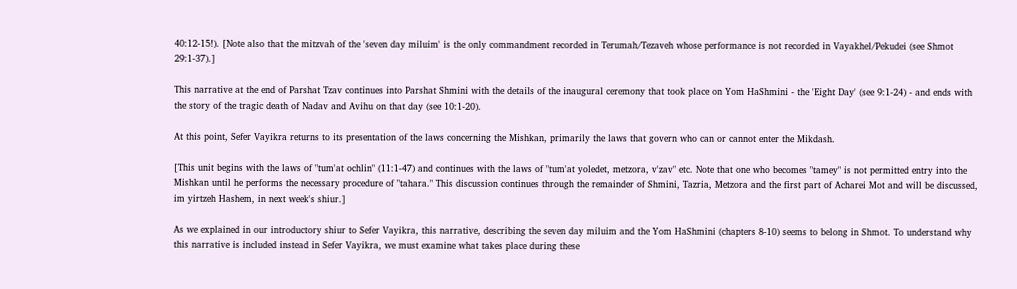40:12-15!). [Note also that the mitzvah of the 'seven day miluim' is the only commandment recorded in Terumah/Tezaveh whose performance is not recorded in Vayakhel/Pekudei (see Shmot 29:1-37).]

This narrative at the end of Parshat Tzav continues into Parshat Shmini with the details of the inaugural ceremony that took place on Yom HaShmini - the 'Eight Day' (see 9:1-24) - and ends with the story of the tragic death of Nadav and Avihu on that day (see 10:1-20).

At this point, Sefer Vayikra returns to its presentation of the laws concerning the Mishkan, primarily the laws that govern who can or cannot enter the Mikdash.

[This unit begins with the laws of "tum'at ochlin" (11:1-47) and continues with the laws of "tum'at yoledet, metzora, v'zav" etc. Note that one who becomes "tamey" is not permitted entry into the Mishkan until he performs the necessary procedure of "tahara." This discussion continues through the remainder of Shmini, Tazria, Metzora and the first part of Acharei Mot and will be discussed, im yirtzeh Hashem, in next week's shiur.]

As we explained in our introductory shiur to Sefer Vayikra, this narrative, describing the seven day miluim and the Yom HaShmini (chapters 8-10) seems to belong in Shmot. To understand why this narrative is included instead in Sefer Vayikra, we must examine what takes place during these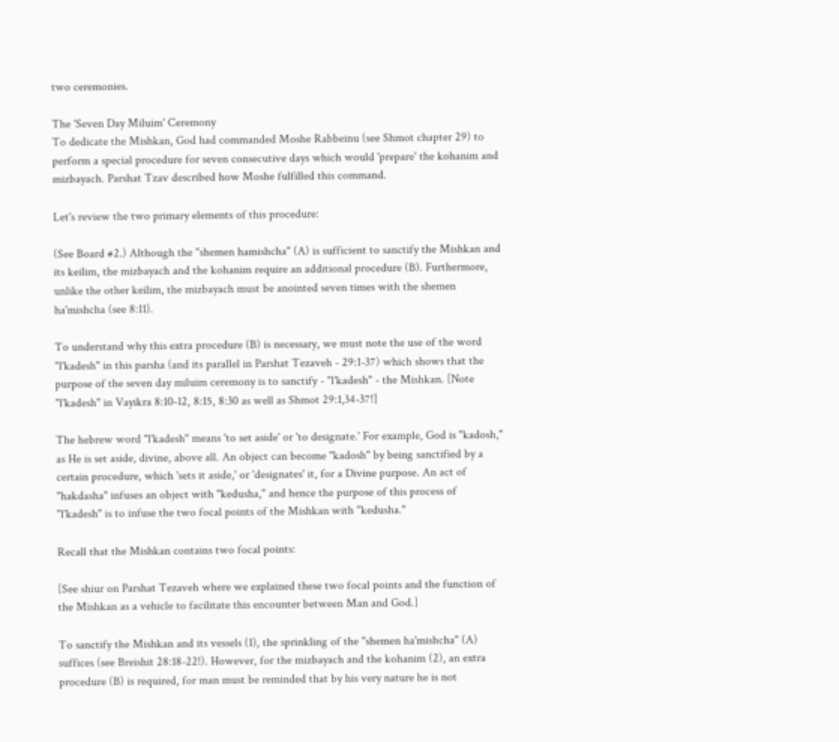two ceremonies.

The 'Seven Day Miluim' Ceremony
To dedicate the Mishkan, God had commanded Moshe Rabbeinu (see Shmot chapter 29) to perform a special procedure for seven consecutive days which would 'prepare' the kohanim and mizbayach. Parshat Tzav described how Moshe fulfilled this command.

Let's review the two primary elements of this procedure:

(See Board #2.) Although the "shemen hamishcha" (A) is sufficient to sanctify the Mishkan and its keilim, the mizbayach and the kohanim require an additional procedure (B). Furthermore, unlike the other keilim, the mizbayach must be anointed seven times with the shemen ha'mishcha (see 8:11).

To understand why this extra procedure (B) is necessary, we must note the use of the word "l'kadesh" in this parsha (and its parallel in Parshat Tezaveh - 29:1-37) which shows that the purpose of the seven day miluim ceremony is to sanctify - "l'kadesh" - the Mishkan. [Note "l'kadesh" in Vayikra 8:10-12, 8:15, 8:30 as well as Shmot 29:1,34-37!]

The hebrew word "l'kadesh" means 'to set aside' or 'to designate.' For example, God is "kadosh," as He is set aside, divine, above all. An object can become "kadosh" by being sanctified by a certain procedure, which 'sets it aside,' or 'designates' it, for a Divine purpose. An act of "hakdasha" infuses an object with "kedusha," and hence the purpose of this process of "l'kadesh" is to infuse the two focal points of the Mishkan with "kedusha."

Recall that the Mishkan contains two focal points:

[See shiur on Parshat Tezaveh where we explained these two focal points and the function of the Mishkan as a vehicle to facilitate this encounter between Man and God.]

To sanctify the Mishkan and its vessels (1), the sprinkling of the "shemen ha'mishcha" (A) suffices (see Breishit 28:18-22!). However, for the mizbayach and the kohanim (2), an extra procedure (B) is required, for man must be reminded that by his very nature he is not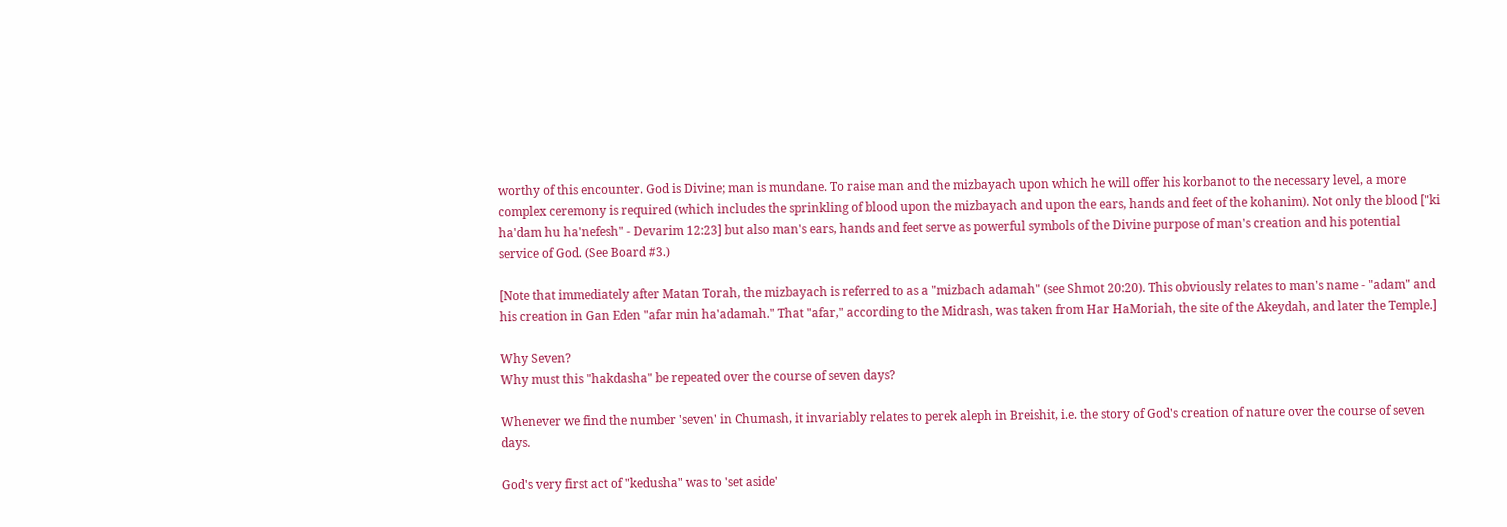worthy of this encounter. God is Divine; man is mundane. To raise man and the mizbayach upon which he will offer his korbanot to the necessary level, a more complex ceremony is required (which includes the sprinkling of blood upon the mizbayach and upon the ears, hands and feet of the kohanim). Not only the blood ["ki ha'dam hu ha'nefesh" - Devarim 12:23] but also man's ears, hands and feet serve as powerful symbols of the Divine purpose of man's creation and his potential service of God. (See Board #3.)

[Note that immediately after Matan Torah, the mizbayach is referred to as a "mizbach adamah" (see Shmot 20:20). This obviously relates to man's name - "adam" and his creation in Gan Eden "afar min ha'adamah." That "afar," according to the Midrash, was taken from Har HaMoriah, the site of the Akeydah, and later the Temple.]

Why Seven?
Why must this "hakdasha" be repeated over the course of seven days?

Whenever we find the number 'seven' in Chumash, it invariably relates to perek aleph in Breishit, i.e. the story of God's creation of nature over the course of seven days.

God's very first act of "kedusha" was to 'set aside'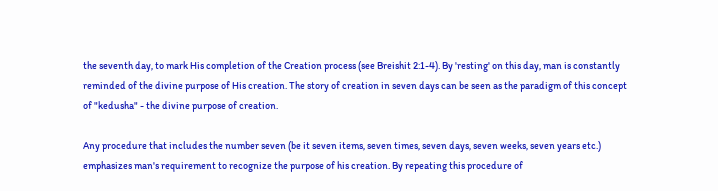the seventh day, to mark His completion of the Creation process (see Breishit 2:1-4). By 'resting' on this day, man is constantly reminded of the divine purpose of His creation. The story of creation in seven days can be seen as the paradigm of this concept of "kedusha" - the divine purpose of creation.

Any procedure that includes the number seven (be it seven items, seven times, seven days, seven weeks, seven years etc.) emphasizes man's requirement to recognize the purpose of his creation. By repeating this procedure of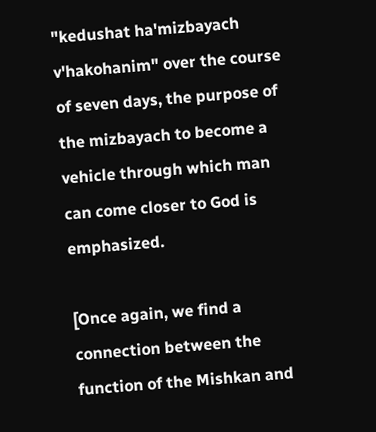"kedushat ha'mizbayach v'hakohanim" over the course of seven days, the purpose of the mizbayach to become a vehicle through which man can come closer to God is emphasized.

[Once again, we find a connection between the function of the Mishkan and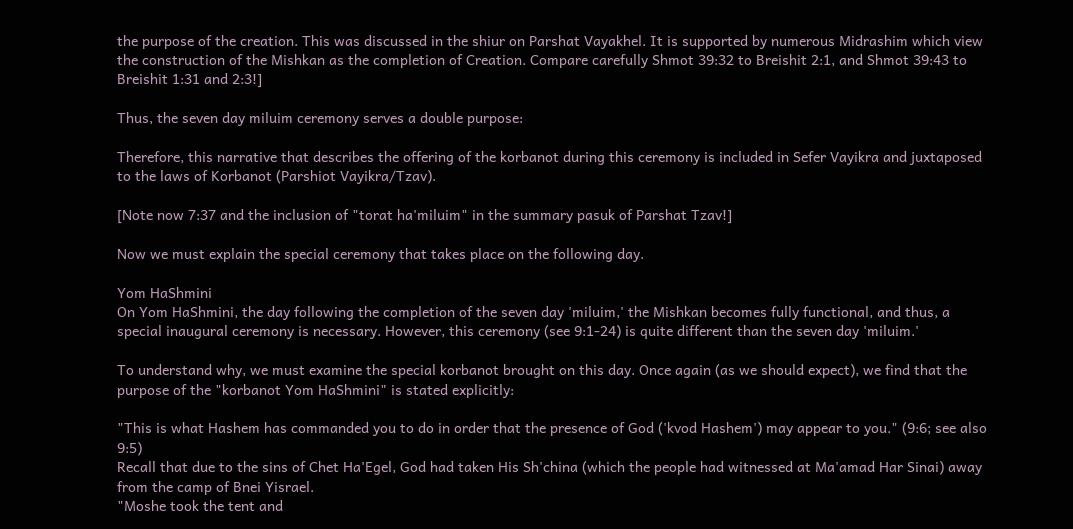the purpose of the creation. This was discussed in the shiur on Parshat Vayakhel. It is supported by numerous Midrashim which view the construction of the Mishkan as the completion of Creation. Compare carefully Shmot 39:32 to Breishit 2:1, and Shmot 39:43 to Breishit 1:31 and 2:3!]

Thus, the seven day miluim ceremony serves a double purpose:

Therefore, this narrative that describes the offering of the korbanot during this ceremony is included in Sefer Vayikra and juxtaposed to the laws of Korbanot (Parshiot Vayikra/Tzav).

[Note now 7:37 and the inclusion of "torat ha'miluim" in the summary pasuk of Parshat Tzav!]

Now we must explain the special ceremony that takes place on the following day.

Yom HaShmini
On Yom HaShmini, the day following the completion of the seven day 'miluim,' the Mishkan becomes fully functional, and thus, a special inaugural ceremony is necessary. However, this ceremony (see 9:1-24) is quite different than the seven day 'miluim.'

To understand why, we must examine the special korbanot brought on this day. Once again (as we should expect), we find that the purpose of the "korbanot Yom HaShmini" is stated explicitly:

"This is what Hashem has commanded you to do in order that the presence of God ('kvod Hashem') may appear to you." (9:6; see also 9:5)
Recall that due to the sins of Chet Ha'Egel, God had taken His Sh'china (which the people had witnessed at Ma'amad Har Sinai) away from the camp of Bnei Yisrael.
"Moshe took the tent and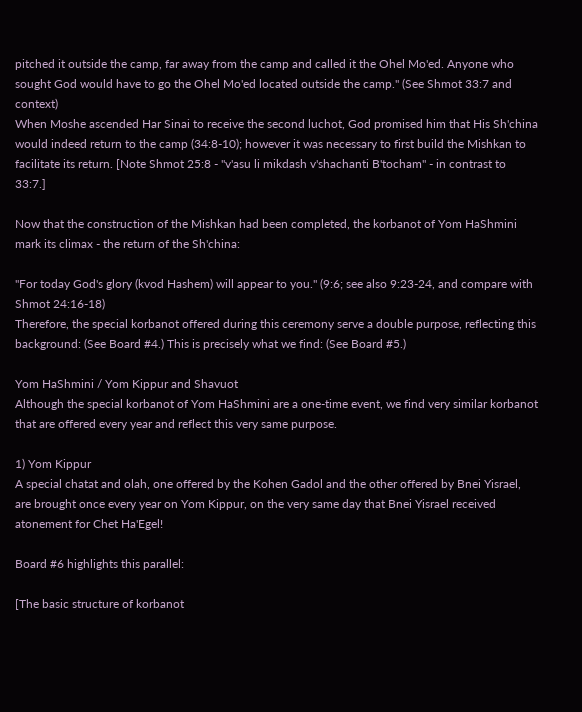pitched it outside the camp, far away from the camp and called it the Ohel Mo'ed. Anyone who sought God would have to go the Ohel Mo'ed located outside the camp." (See Shmot 33:7 and context)
When Moshe ascended Har Sinai to receive the second luchot, God promised him that His Sh'china would indeed return to the camp (34:8-10); however it was necessary to first build the Mishkan to facilitate its return. [Note Shmot 25:8 - "v'asu li mikdash v'shachanti B'tocham" - in contrast to 33:7.]

Now that the construction of the Mishkan had been completed, the korbanot of Yom HaShmini mark its climax - the return of the Sh'china:

"For today God's glory (kvod Hashem) will appear to you." (9:6; see also 9:23-24, and compare with Shmot 24:16-18)
Therefore, the special korbanot offered during this ceremony serve a double purpose, reflecting this background: (See Board #4.) This is precisely what we find: (See Board #5.)

Yom HaShmini / Yom Kippur and Shavuot
Although the special korbanot of Yom HaShmini are a one-time event, we find very similar korbanot that are offered every year and reflect this very same purpose.

1) Yom Kippur
A special chatat and olah, one offered by the Kohen Gadol and the other offered by Bnei Yisrael, are brought once every year on Yom Kippur, on the very same day that Bnei Yisrael received atonement for Chet Ha'Egel!

Board #6 highlights this parallel:

[The basic structure of korbanot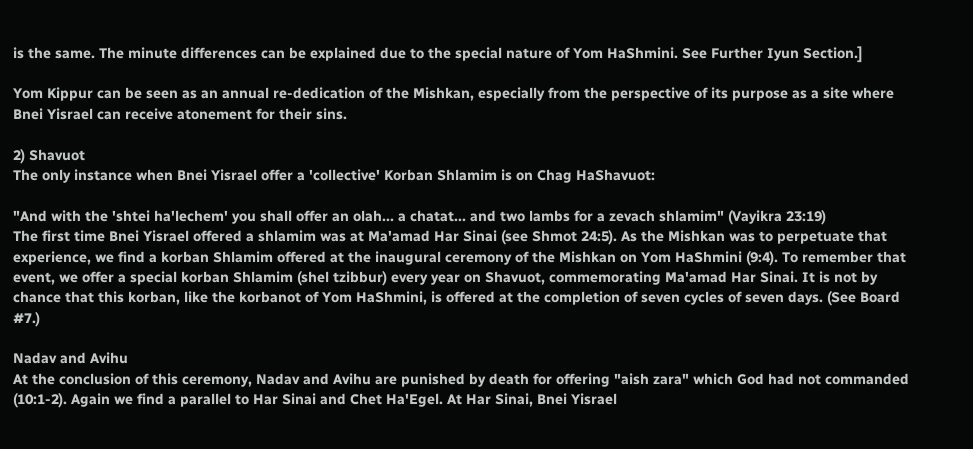is the same. The minute differences can be explained due to the special nature of Yom HaShmini. See Further Iyun Section.]

Yom Kippur can be seen as an annual re-dedication of the Mishkan, especially from the perspective of its purpose as a site where Bnei Yisrael can receive atonement for their sins.

2) Shavuot
The only instance when Bnei Yisrael offer a 'collective' Korban Shlamim is on Chag HaShavuot:

"And with the 'shtei ha'lechem' you shall offer an olah... a chatat... and two lambs for a zevach shlamim" (Vayikra 23:19)
The first time Bnei Yisrael offered a shlamim was at Ma'amad Har Sinai (see Shmot 24:5). As the Mishkan was to perpetuate that experience, we find a korban Shlamim offered at the inaugural ceremony of the Mishkan on Yom HaShmini (9:4). To remember that event, we offer a special korban Shlamim (shel tzibbur) every year on Shavuot, commemorating Ma'amad Har Sinai. It is not by chance that this korban, like the korbanot of Yom HaShmini, is offered at the completion of seven cycles of seven days. (See Board #7.)

Nadav and Avihu
At the conclusion of this ceremony, Nadav and Avihu are punished by death for offering "aish zara" which God had not commanded (10:1-2). Again we find a parallel to Har Sinai and Chet Ha'Egel. At Har Sinai, Bnei Yisrael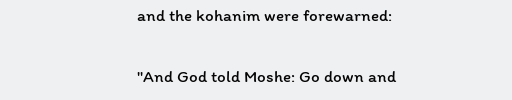and the kohanim were forewarned:

"And God told Moshe: Go down and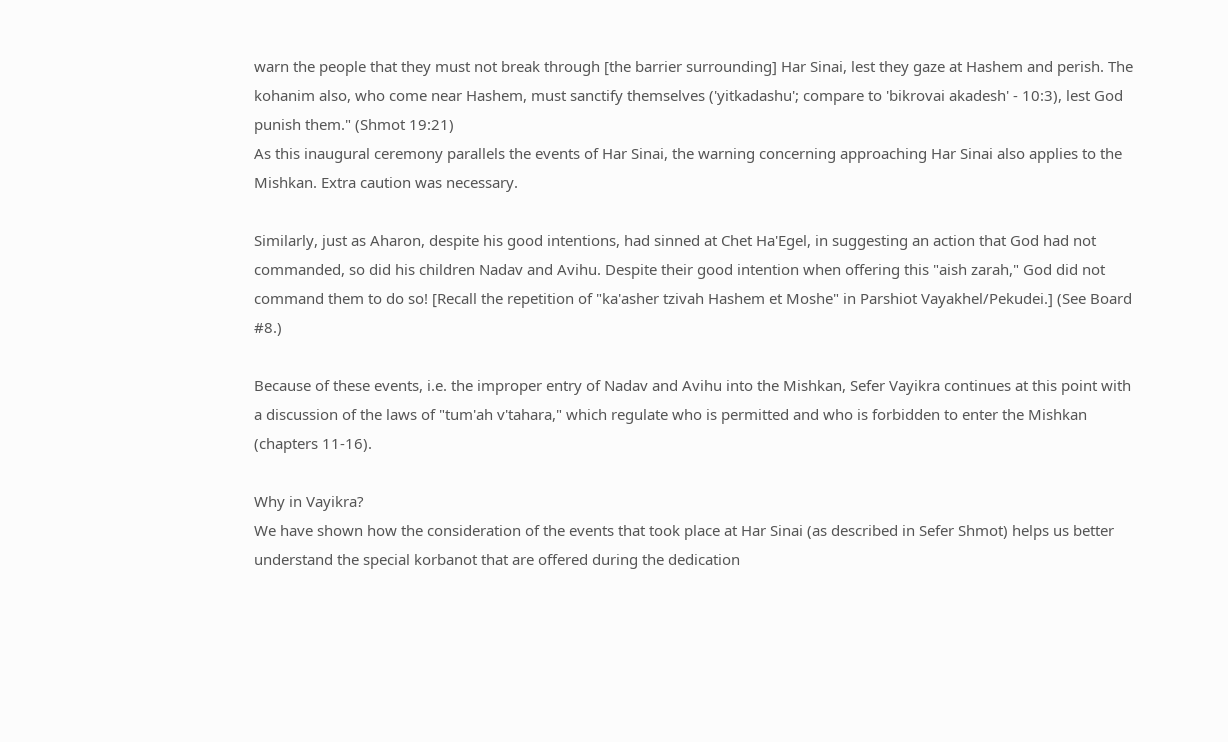warn the people that they must not break through [the barrier surrounding] Har Sinai, lest they gaze at Hashem and perish. The kohanim also, who come near Hashem, must sanctify themselves ('yitkadashu'; compare to 'bikrovai akadesh' - 10:3), lest God punish them." (Shmot 19:21)
As this inaugural ceremony parallels the events of Har Sinai, the warning concerning approaching Har Sinai also applies to the Mishkan. Extra caution was necessary.

Similarly, just as Aharon, despite his good intentions, had sinned at Chet Ha'Egel, in suggesting an action that God had not commanded, so did his children Nadav and Avihu. Despite their good intention when offering this "aish zarah," God did not command them to do so! [Recall the repetition of "ka'asher tzivah Hashem et Moshe" in Parshiot Vayakhel/Pekudei.] (See Board #8.)

Because of these events, i.e. the improper entry of Nadav and Avihu into the Mishkan, Sefer Vayikra continues at this point with a discussion of the laws of "tum'ah v'tahara," which regulate who is permitted and who is forbidden to enter the Mishkan (chapters 11-16).

Why in Vayikra?
We have shown how the consideration of the events that took place at Har Sinai (as described in Sefer Shmot) helps us better understand the special korbanot that are offered during the dedication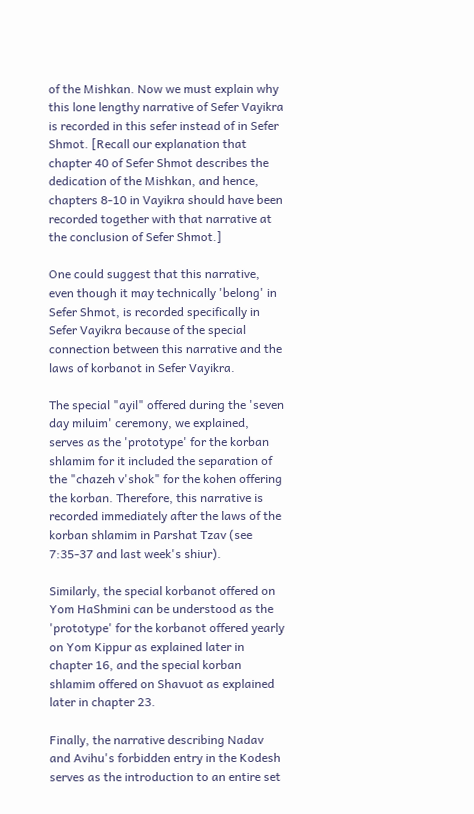of the Mishkan. Now we must explain why this lone lengthy narrative of Sefer Vayikra is recorded in this sefer instead of in Sefer Shmot. [Recall our explanation that chapter 40 of Sefer Shmot describes the dedication of the Mishkan, and hence, chapters 8-10 in Vayikra should have been recorded together with that narrative at the conclusion of Sefer Shmot.]

One could suggest that this narrative, even though it may technically 'belong' in Sefer Shmot, is recorded specifically in Sefer Vayikra because of the special connection between this narrative and the laws of korbanot in Sefer Vayikra.

The special "ayil" offered during the 'seven day miluim' ceremony, we explained, serves as the 'prototype' for the korban shlamim for it included the separation of the "chazeh v'shok" for the kohen offering the korban. Therefore, this narrative is recorded immediately after the laws of the korban shlamim in Parshat Tzav (see 7:35-37 and last week's shiur).

Similarly, the special korbanot offered on Yom HaShmini can be understood as the 'prototype' for the korbanot offered yearly on Yom Kippur as explained later in chapter 16, and the special korban shlamim offered on Shavuot as explained later in chapter 23.

Finally, the narrative describing Nadav and Avihu's forbidden entry in the Kodesh serves as the introduction to an entire set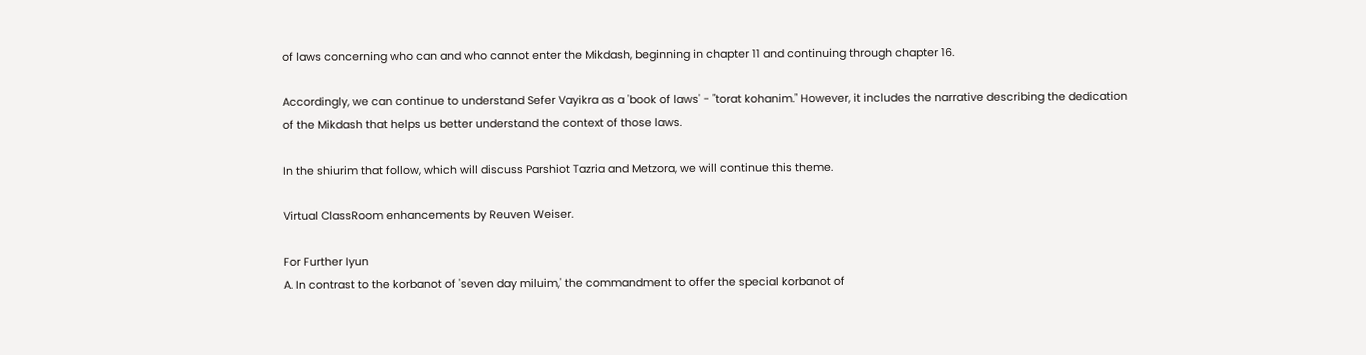of laws concerning who can and who cannot enter the Mikdash, beginning in chapter 11 and continuing through chapter 16.

Accordingly, we can continue to understand Sefer Vayikra as a 'book of laws' - "torat kohanim." However, it includes the narrative describing the dedication of the Mikdash that helps us better understand the context of those laws.

In the shiurim that follow, which will discuss Parshiot Tazria and Metzora, we will continue this theme.

Virtual ClassRoom enhancements by Reuven Weiser.

For Further Iyun
A. In contrast to the korbanot of 'seven day miluim,' the commandment to offer the special korbanot of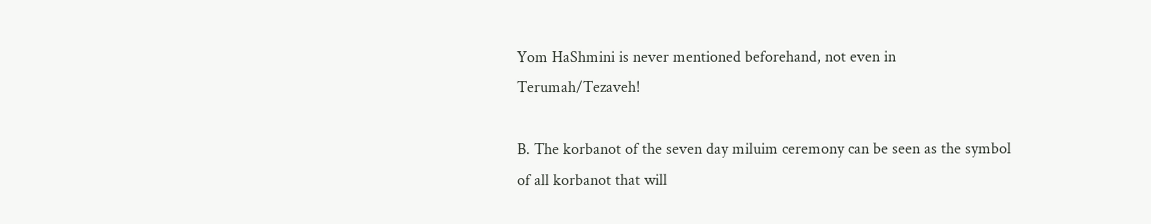Yom HaShmini is never mentioned beforehand, not even in Terumah/Tezaveh!

B. The korbanot of the seven day miluim ceremony can be seen as the symbol of all korbanot that will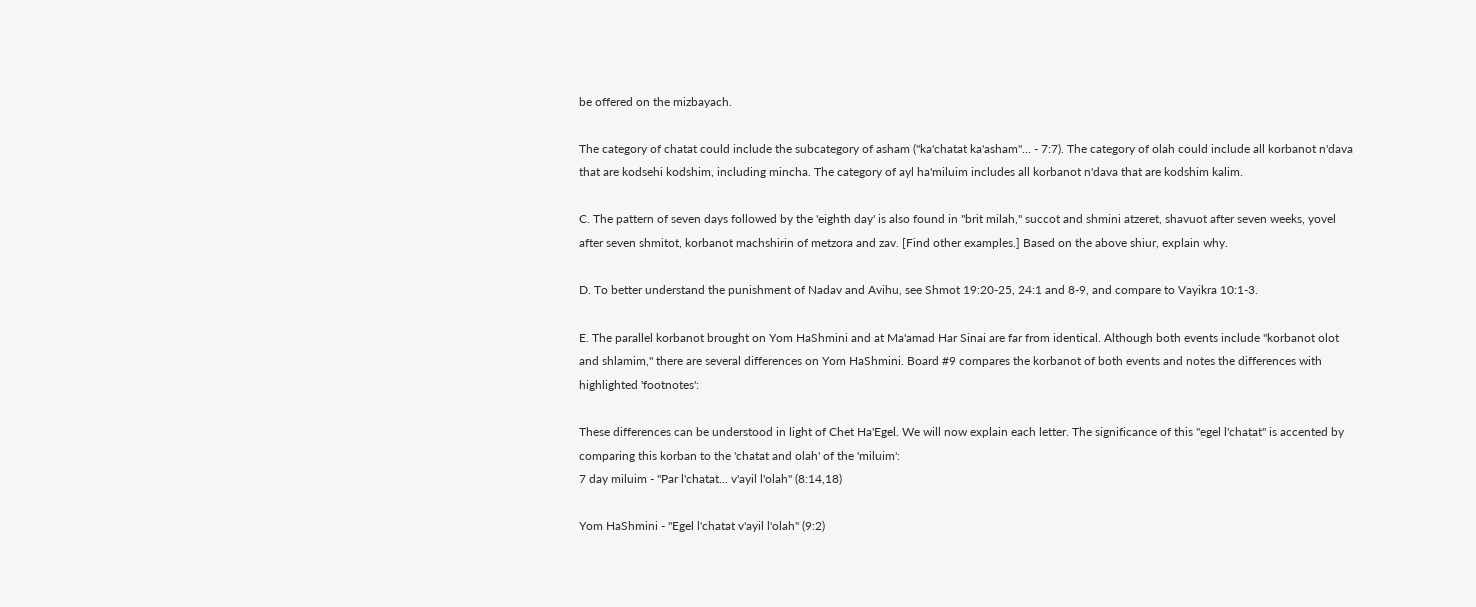be offered on the mizbayach.

The category of chatat could include the subcategory of asham ("ka'chatat ka'asham"... - 7:7). The category of olah could include all korbanot n'dava that are kodsehi kodshim, including mincha. The category of ayl ha'miluim includes all korbanot n'dava that are kodshim kalim.

C. The pattern of seven days followed by the 'eighth day' is also found in "brit milah," succot and shmini atzeret, shavuot after seven weeks, yovel after seven shmitot, korbanot machshirin of metzora and zav. [Find other examples.] Based on the above shiur, explain why.

D. To better understand the punishment of Nadav and Avihu, see Shmot 19:20-25, 24:1 and 8-9, and compare to Vayikra 10:1-3.

E. The parallel korbanot brought on Yom HaShmini and at Ma'amad Har Sinai are far from identical. Although both events include "korbanot olot and shlamim," there are several differences on Yom HaShmini. Board #9 compares the korbanot of both events and notes the differences with highlighted 'footnotes':

These differences can be understood in light of Chet Ha'Egel. We will now explain each letter. The significance of this "egel l'chatat" is accented by comparing this korban to the 'chatat and olah' of the 'miluim':
7 day miluim - "Par l'chatat... v'ayil l'olah" (8:14,18)

Yom HaShmini - "Egel l'chatat v'ayil l'olah" (9:2)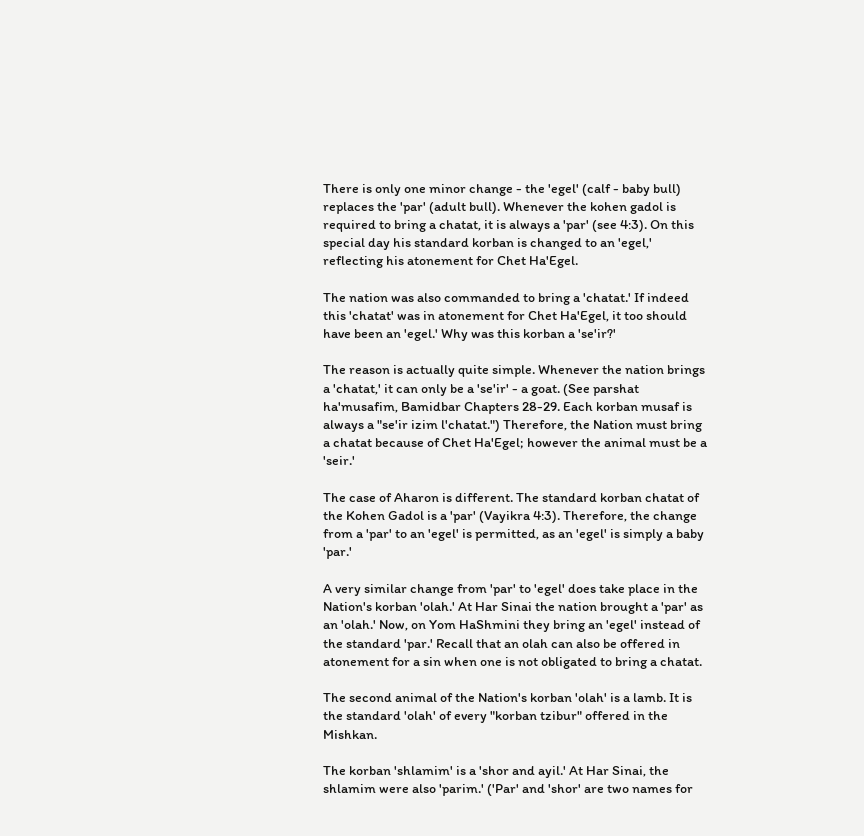There is only one minor change - the 'egel' (calf - baby bull) replaces the 'par' (adult bull). Whenever the kohen gadol is required to bring a chatat, it is always a 'par' (see 4:3). On this special day his standard korban is changed to an 'egel,' reflecting his atonement for Chet Ha'Egel.

The nation was also commanded to bring a 'chatat.' If indeed this 'chatat' was in atonement for Chet Ha'Egel, it too should have been an 'egel.' Why was this korban a 'se'ir?'

The reason is actually quite simple. Whenever the nation brings a 'chatat,' it can only be a 'se'ir' - a goat. (See parshat ha'musafim, Bamidbar Chapters 28-29. Each korban musaf is always a "se'ir izim l'chatat.") Therefore, the Nation must bring a chatat because of Chet Ha'Egel; however the animal must be a 'seir.'

The case of Aharon is different. The standard korban chatat of the Kohen Gadol is a 'par' (Vayikra 4:3). Therefore, the change from a 'par' to an 'egel' is permitted, as an 'egel' is simply a baby 'par.'

A very similar change from 'par' to 'egel' does take place in the Nation's korban 'olah.' At Har Sinai the nation brought a 'par' as an 'olah.' Now, on Yom HaShmini they bring an 'egel' instead of the standard 'par.' Recall that an olah can also be offered in atonement for a sin when one is not obligated to bring a chatat.

The second animal of the Nation's korban 'olah' is a lamb. It is the standard 'olah' of every "korban tzibur" offered in the Mishkan.

The korban 'shlamim' is a 'shor and ayil.' At Har Sinai, the shlamim were also 'parim.' ('Par' and 'shor' are two names for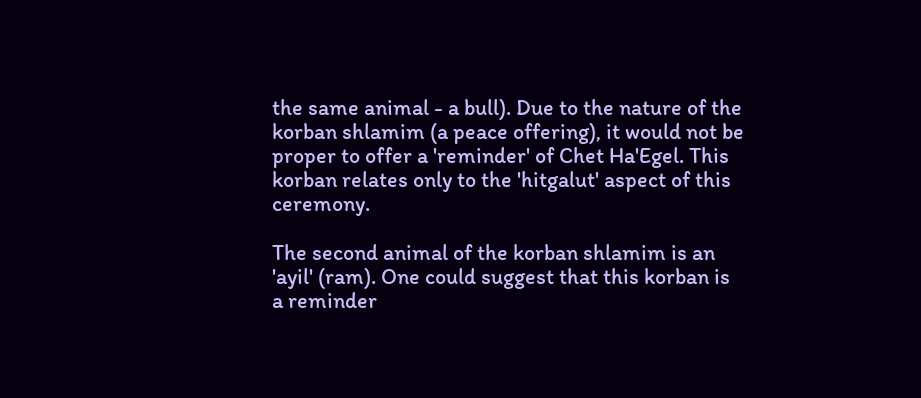the same animal - a bull). Due to the nature of the korban shlamim (a peace offering), it would not be proper to offer a 'reminder' of Chet Ha'Egel. This korban relates only to the 'hitgalut' aspect of this ceremony.

The second animal of the korban shlamim is an 'ayil' (ram). One could suggest that this korban is a reminder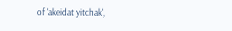of 'akeidat yitchak',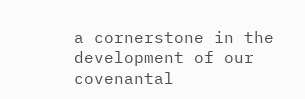a cornerstone in the development of our covenantal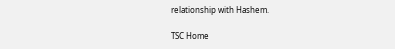relationship with Hashem.

TSC Home